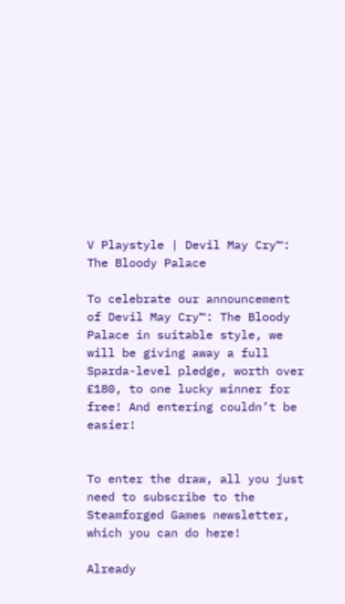V Playstyle | Devil May Cry™: The Bloody Palace

To celebrate our announcement of Devil May Cry™: The Bloody Palace in suitable style, we will be giving away a full Sparda-level pledge, worth over £180, to one lucky winner for free! And entering couldn’t be easier!


To enter the draw, all you just need to subscribe to the Steamforged Games newsletter, which you can do here!

Already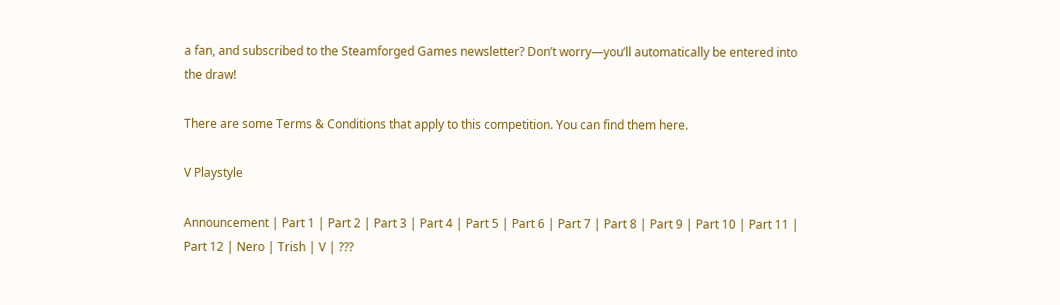a fan, and subscribed to the Steamforged Games newsletter? Don’t worry—you’ll automatically be entered into the draw!

There are some Terms & Conditions that apply to this competition. You can find them here.

V Playstyle

Announcement | Part 1 | Part 2 | Part 3 | Part 4 | Part 5 | Part 6 | Part 7 | Part 8 | Part 9 | Part 10 | Part 11 | Part 12 | Nero | Trish | V | ???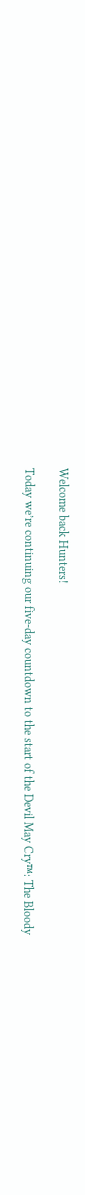Welcome back Hunters!

Today we’re continuing our five-day countdown to the start of the Devil May Cry™: The Bloody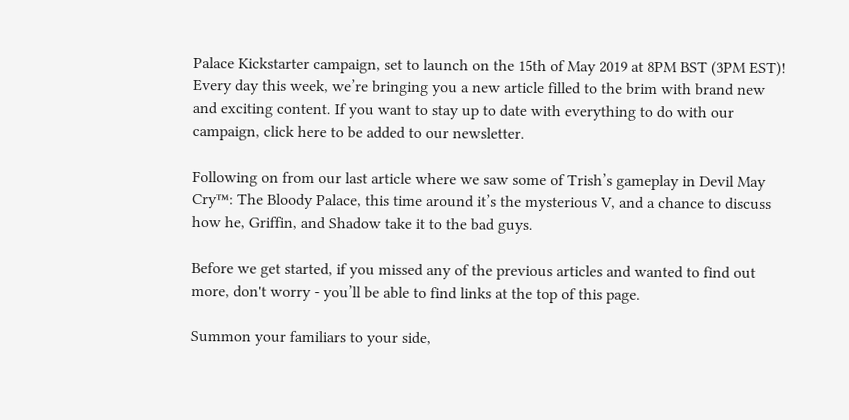Palace Kickstarter campaign, set to launch on the 15th of May 2019 at 8PM BST (3PM EST)! Every day this week, we’re bringing you a new article filled to the brim with brand new and exciting content. If you want to stay up to date with everything to do with our campaign, click here to be added to our newsletter.

Following on from our last article where we saw some of Trish’s gameplay in Devil May Cry™: The Bloody Palace, this time around it’s the mysterious V, and a chance to discuss how he, Griffin, and Shadow take it to the bad guys.

Before we get started, if you missed any of the previous articles and wanted to find out more, don't worry - you’ll be able to find links at the top of this page.

Summon your familiars to your side,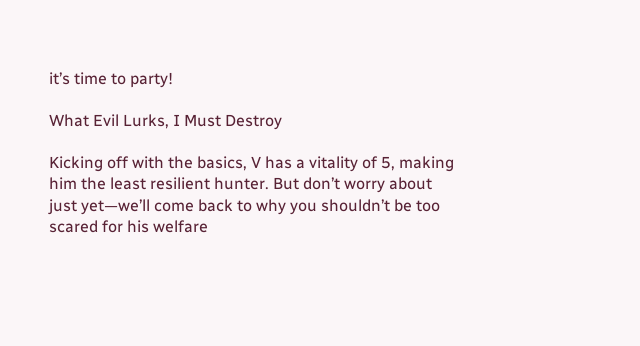it’s time to party!

What Evil Lurks, I Must Destroy

Kicking off with the basics, V has a vitality of 5, making him the least resilient hunter. But don’t worry about just yet—we’ll come back to why you shouldn’t be too scared for his welfare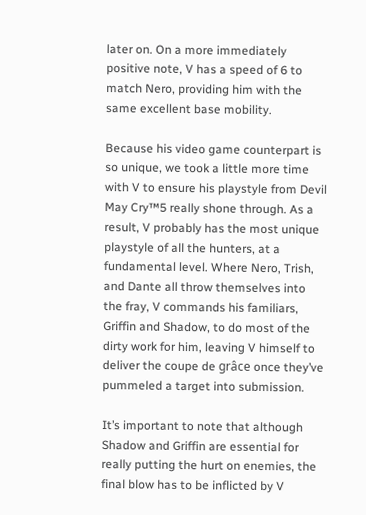later on. On a more immediately positive note, V has a speed of 6 to match Nero, providing him with the same excellent base mobility.

Because his video game counterpart is so unique, we took a little more time with V to ensure his playstyle from Devil May Cry™5 really shone through. As a result, V probably has the most unique playstyle of all the hunters, at a fundamental level. Where Nero, Trish, and Dante all throw themselves into the fray, V commands his familiars, Griffin and Shadow, to do most of the dirty work for him, leaving V himself to deliver the coupe de grâce once they’ve pummeled a target into submission.

It’s important to note that although Shadow and Griffin are essential for really putting the hurt on enemies, the final blow has to be inflicted by V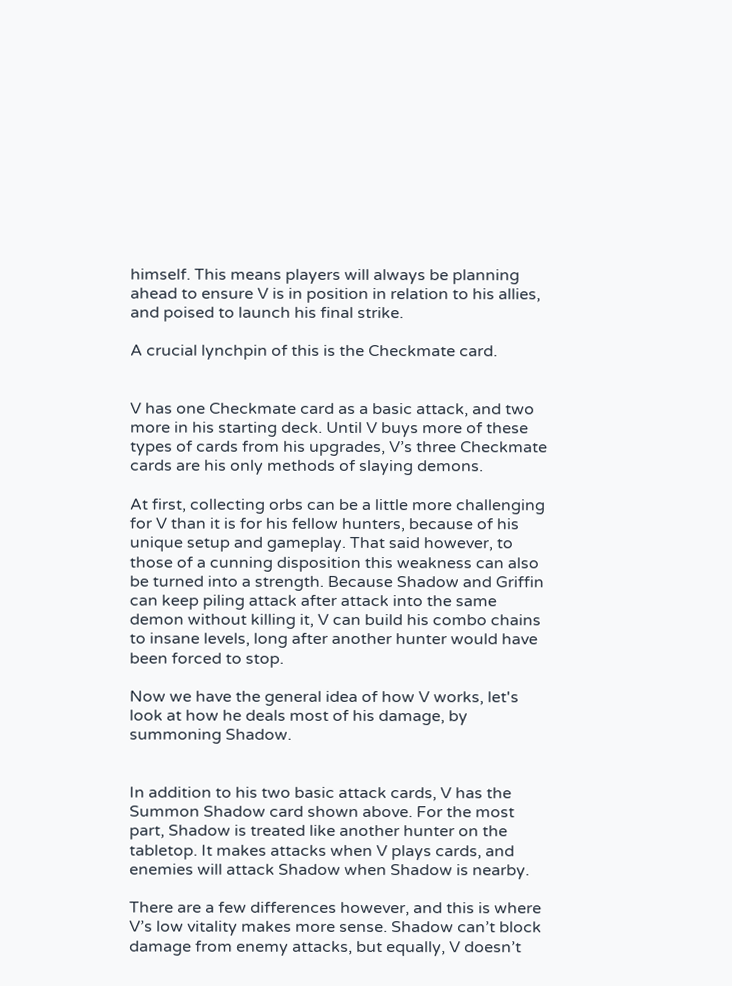himself. This means players will always be planning ahead to ensure V is in position in relation to his allies, and poised to launch his final strike.

A crucial lynchpin of this is the Checkmate card.


V has one Checkmate card as a basic attack, and two more in his starting deck. Until V buys more of these types of cards from his upgrades, V’s three Checkmate cards are his only methods of slaying demons.

At first, collecting orbs can be a little more challenging for V than it is for his fellow hunters, because of his unique setup and gameplay. That said however, to those of a cunning disposition this weakness can also be turned into a strength. Because Shadow and Griffin can keep piling attack after attack into the same demon without killing it, V can build his combo chains to insane levels, long after another hunter would have been forced to stop.

Now we have the general idea of how V works, let's look at how he deals most of his damage, by summoning Shadow.


In addition to his two basic attack cards, V has the Summon Shadow card shown above. For the most part, Shadow is treated like another hunter on the tabletop. It makes attacks when V plays cards, and enemies will attack Shadow when Shadow is nearby.

There are a few differences however, and this is where V’s low vitality makes more sense. Shadow can’t block damage from enemy attacks, but equally, V doesn’t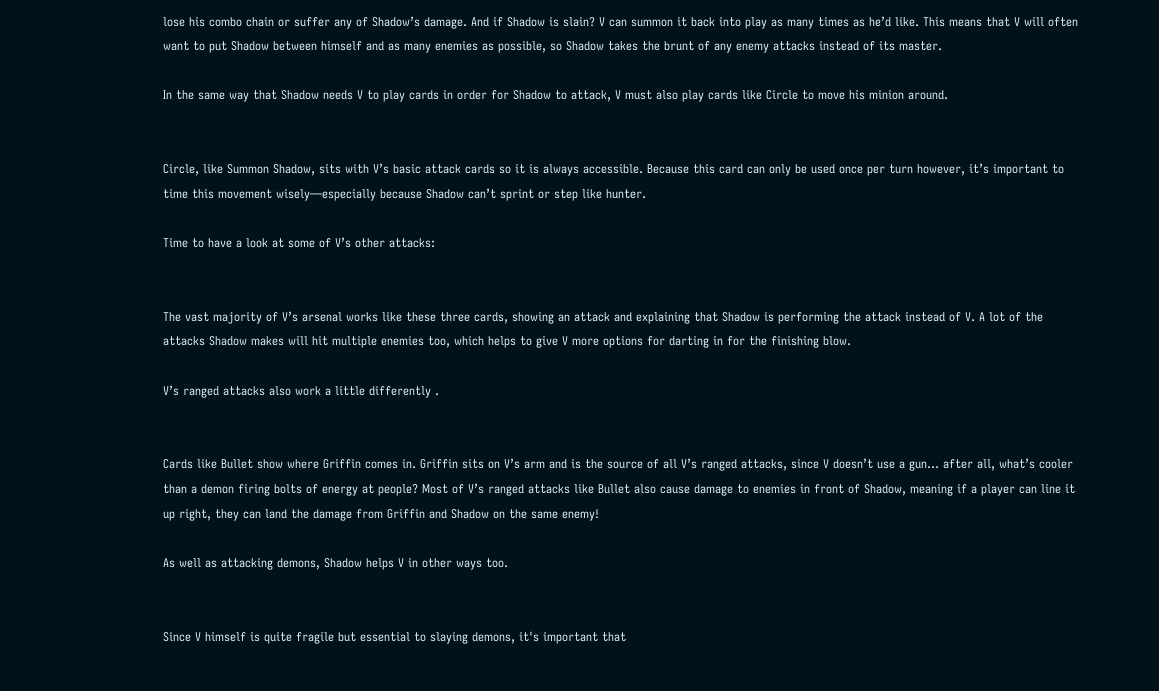lose his combo chain or suffer any of Shadow’s damage. And if Shadow is slain? V can summon it back into play as many times as he’d like. This means that V will often want to put Shadow between himself and as many enemies as possible, so Shadow takes the brunt of any enemy attacks instead of its master.

In the same way that Shadow needs V to play cards in order for Shadow to attack, V must also play cards like Circle to move his minion around.


Circle, like Summon Shadow, sits with V’s basic attack cards so it is always accessible. Because this card can only be used once per turn however, it’s important to time this movement wisely—especially because Shadow can’t sprint or step like hunter.

Time to have a look at some of V’s other attacks:


The vast majority of V’s arsenal works like these three cards, showing an attack and explaining that Shadow is performing the attack instead of V. A lot of the attacks Shadow makes will hit multiple enemies too, which helps to give V more options for darting in for the finishing blow.

V’s ranged attacks also work a little differently .


Cards like Bullet show where Griffin comes in. Griffin sits on V’s arm and is the source of all V’s ranged attacks, since V doesn’t use a gun… after all, what’s cooler than a demon firing bolts of energy at people? Most of V’s ranged attacks like Bullet also cause damage to enemies in front of Shadow, meaning if a player can line it up right, they can land the damage from Griffin and Shadow on the same enemy!

As well as attacking demons, Shadow helps V in other ways too.


Since V himself is quite fragile but essential to slaying demons, it's important that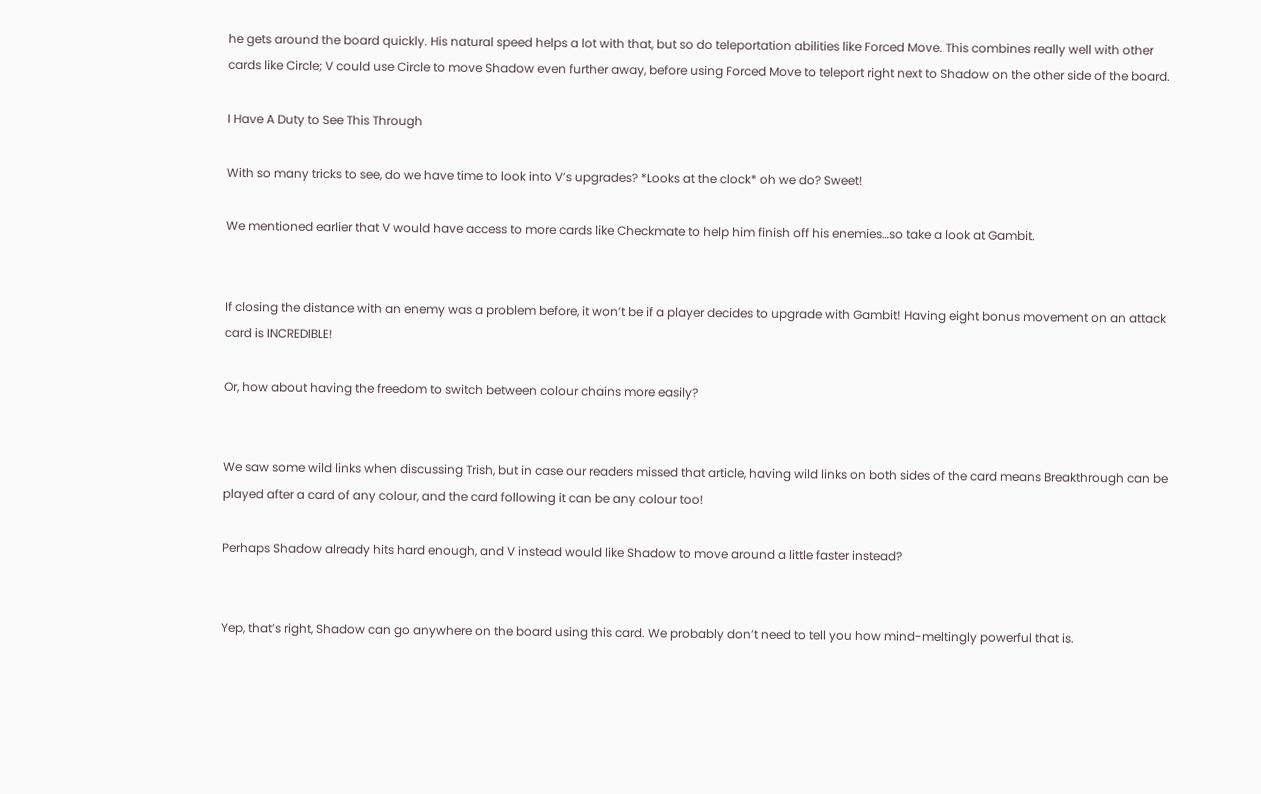he gets around the board quickly. His natural speed helps a lot with that, but so do teleportation abilities like Forced Move. This combines really well with other cards like Circle; V could use Circle to move Shadow even further away, before using Forced Move to teleport right next to Shadow on the other side of the board.

I Have A Duty to See This Through

With so many tricks to see, do we have time to look into V’s upgrades? *Looks at the clock* oh we do? Sweet!

We mentioned earlier that V would have access to more cards like Checkmate to help him finish off his enemies…so take a look at Gambit.


If closing the distance with an enemy was a problem before, it won’t be if a player decides to upgrade with Gambit! Having eight bonus movement on an attack card is INCREDIBLE!

Or, how about having the freedom to switch between colour chains more easily?


We saw some wild links when discussing Trish, but in case our readers missed that article, having wild links on both sides of the card means Breakthrough can be played after a card of any colour, and the card following it can be any colour too!

Perhaps Shadow already hits hard enough, and V instead would like Shadow to move around a little faster instead?


Yep, that’s right, Shadow can go anywhere on the board using this card. We probably don’t need to tell you how mind-meltingly powerful that is.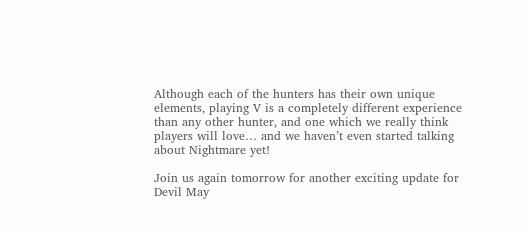Although each of the hunters has their own unique elements, playing V is a completely different experience than any other hunter, and one which we really think players will love… and we haven’t even started talking about Nightmare yet!

Join us again tomorrow for another exciting update for Devil May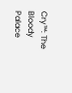Cry™: The Bloody Palace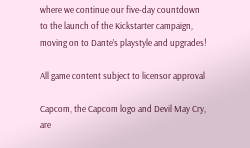where we continue our five-day countdown to the launch of the Kickstarter campaign, moving on to Dante’s playstyle and upgrades!

All game content subject to licensor approval

Capcom, the Capcom logo and Devil May Cry, are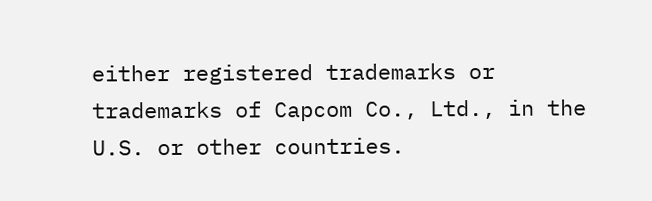either registered trademarks or trademarks of Capcom Co., Ltd., in the U.S. or other countries.